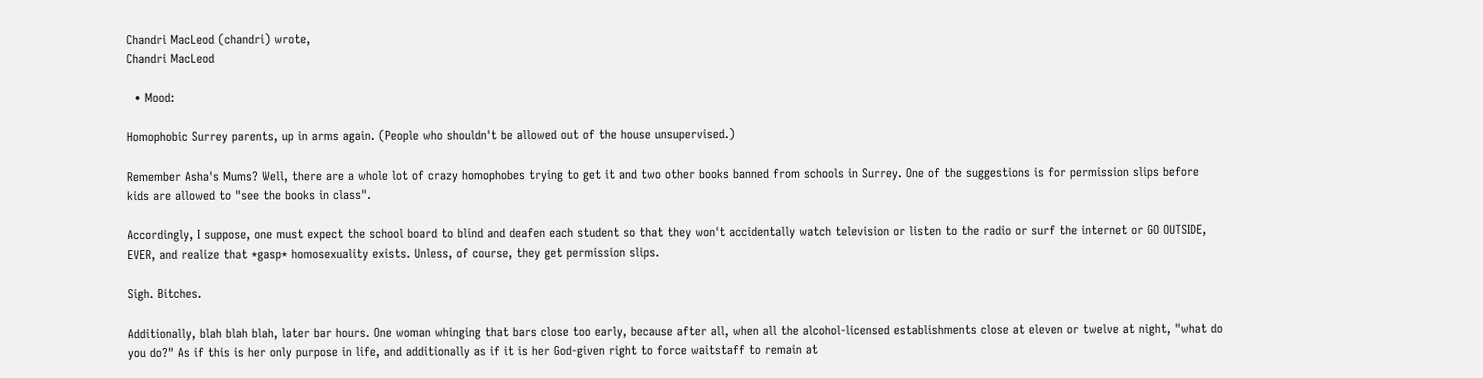Chandri MacLeod (chandri) wrote,
Chandri MacLeod

  • Mood:

Homophobic Surrey parents, up in arms again. (People who shouldn't be allowed out of the house unsupervised.)

Remember Asha's Mums? Well, there are a whole lot of crazy homophobes trying to get it and two other books banned from schools in Surrey. One of the suggestions is for permission slips before kids are allowed to "see the books in class".

Accordingly, I suppose, one must expect the school board to blind and deafen each student so that they won't accidentally watch television or listen to the radio or surf the internet or GO OUTSIDE, EVER, and realize that *gasp* homosexuality exists. Unless, of course, they get permission slips.

Sigh. Bitches.

Additionally, blah blah blah, later bar hours. One woman whinging that bars close too early, because after all, when all the alcohol-licensed establishments close at eleven or twelve at night, "what do you do?" As if this is her only purpose in life, and additionally as if it is her God-given right to force waitstaff to remain at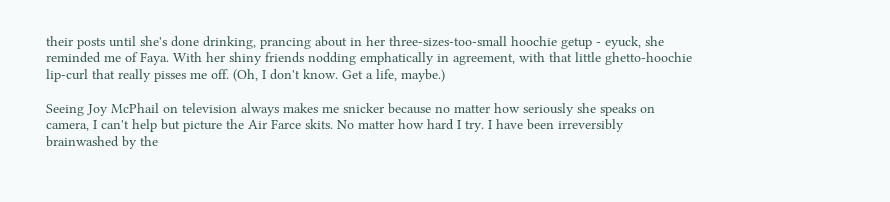their posts until she's done drinking, prancing about in her three-sizes-too-small hoochie getup - eyuck, she reminded me of Faya. With her shiny friends nodding emphatically in agreement, with that little ghetto-hoochie lip-curl that really pisses me off. (Oh, I don't know. Get a life, maybe.)

Seeing Joy McPhail on television always makes me snicker because no matter how seriously she speaks on camera, I can't help but picture the Air Farce skits. No matter how hard I try. I have been irreversibly brainwashed by the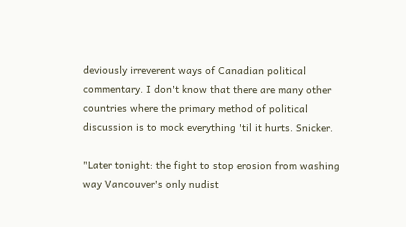deviously irreverent ways of Canadian political commentary. I don't know that there are many other countries where the primary method of political discussion is to mock everything 'til it hurts. Snicker.

"Later tonight: the fight to stop erosion from washing way Vancouver's only nudist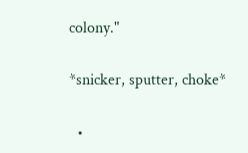colony."

*snicker, sputter, choke*

  •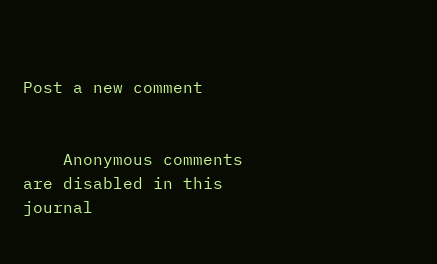Post a new comment


    Anonymous comments are disabled in this journal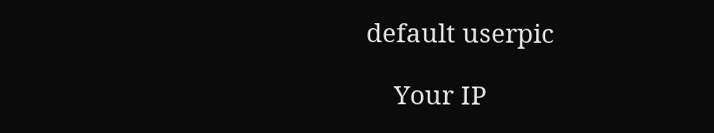default userpic

    Your IP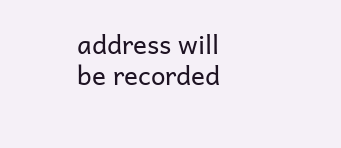address will be recorded